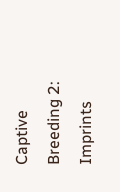Captive Breeding 2: Imprints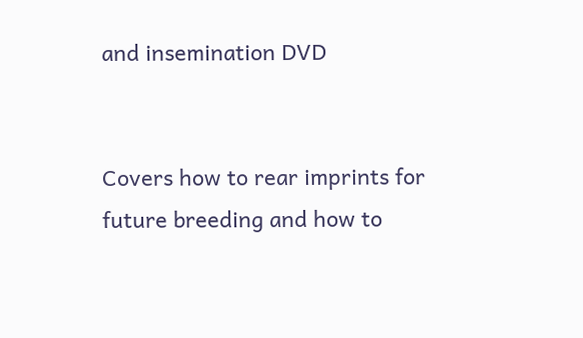and insemination DVD


Covers how to rear imprints for future breeding and how to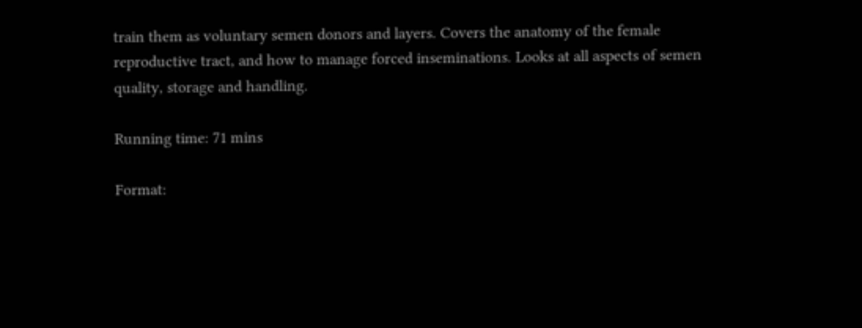train them as voluntary semen donors and layers. Covers the anatomy of the female reproductive tract, and how to manage forced inseminations. Looks at all aspects of semen quality, storage and handling.

Running time: 71 mins

Format: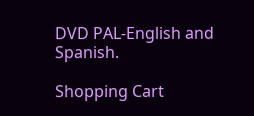DVD PAL-English and Spanish.

Shopping Cart